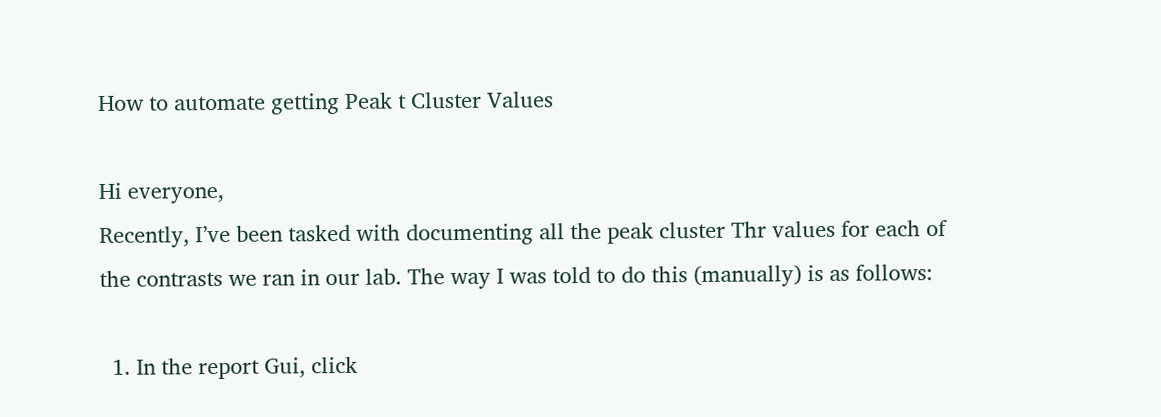How to automate getting Peak t Cluster Values

Hi everyone,
Recently, I’ve been tasked with documenting all the peak cluster Thr values for each of the contrasts we ran in our lab. The way I was told to do this (manually) is as follows:

  1. In the report Gui, click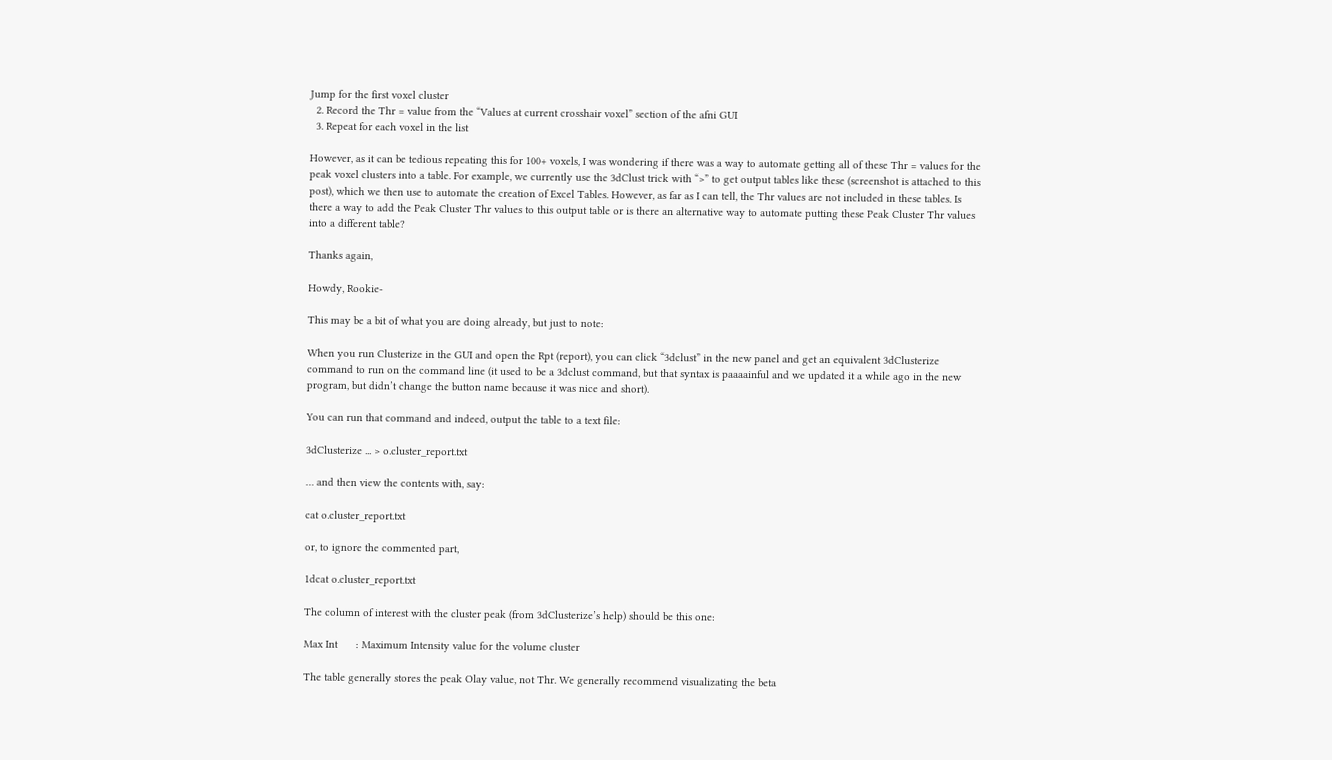Jump for the first voxel cluster
  2. Record the Thr = value from the “Values at current crosshair voxel” section of the afni GUI
  3. Repeat for each voxel in the list

However, as it can be tedious repeating this for 100+ voxels, I was wondering if there was a way to automate getting all of these Thr = values for the peak voxel clusters into a table. For example, we currently use the 3dClust trick with “>” to get output tables like these (screenshot is attached to this post), which we then use to automate the creation of Excel Tables. However, as far as I can tell, the Thr values are not included in these tables. Is there a way to add the Peak Cluster Thr values to this output table or is there an alternative way to automate putting these Peak Cluster Thr values into a different table?

Thanks again,

Howdy, Rookie-

This may be a bit of what you are doing already, but just to note:

When you run Clusterize in the GUI and open the Rpt (report), you can click “3dclust” in the new panel and get an equivalent 3dClusterize command to run on the command line (it used to be a 3dclust command, but that syntax is paaaainful and we updated it a while ago in the new program, but didn’t change the button name because it was nice and short).

You can run that command and indeed, output the table to a text file:

3dClusterize ... > o.cluster_report.txt

… and then view the contents with, say:

cat o.cluster_report.txt

or, to ignore the commented part,

1dcat o.cluster_report.txt

The column of interest with the cluster peak (from 3dClusterize’s help) should be this one:

Max Int      : Maximum Intensity value for the volume cluster

The table generally stores the peak Olay value, not Thr. We generally recommend visualizating the beta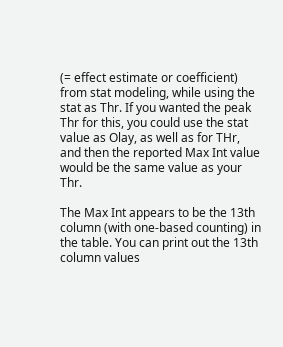(= effect estimate or coefficient) from stat modeling, while using the stat as Thr. If you wanted the peak Thr for this, you could use the stat value as Olay, as well as for THr, and then the reported Max Int value would be the same value as your Thr.

The Max Int appears to be the 13th column (with one-based counting) in the table. You can print out the 13th column values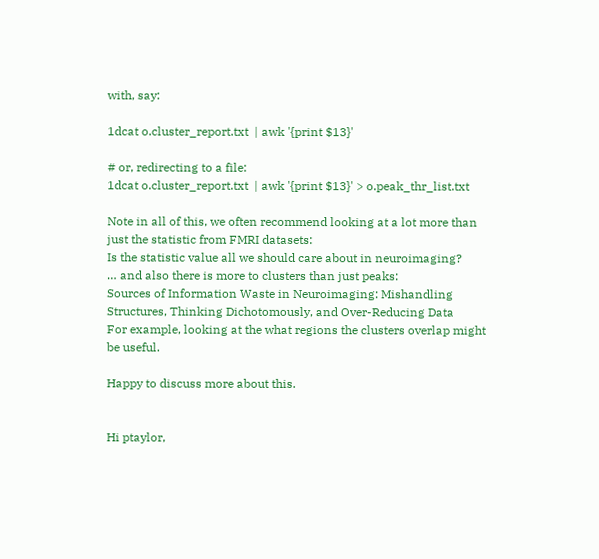with, say:

1dcat o.cluster_report.txt  | awk '{print $13}'

# or, redirecting to a file:
1dcat o.cluster_report.txt  | awk '{print $13}' > o.peak_thr_list.txt

Note in all of this, we often recommend looking at a lot more than just the statistic from FMRI datasets:
Is the statistic value all we should care about in neuroimaging?
… and also there is more to clusters than just peaks:
Sources of Information Waste in Neuroimaging: Mishandling Structures, Thinking Dichotomously, and Over-Reducing Data
For example, looking at the what regions the clusters overlap might be useful.

Happy to discuss more about this.


Hi ptaylor,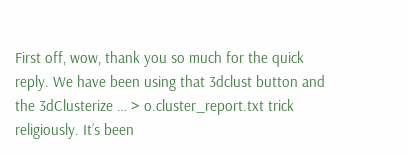First off, wow, thank you so much for the quick reply. We have been using that 3dclust button and the 3dClusterize … > o.cluster_report.txt trick religiously. It’s been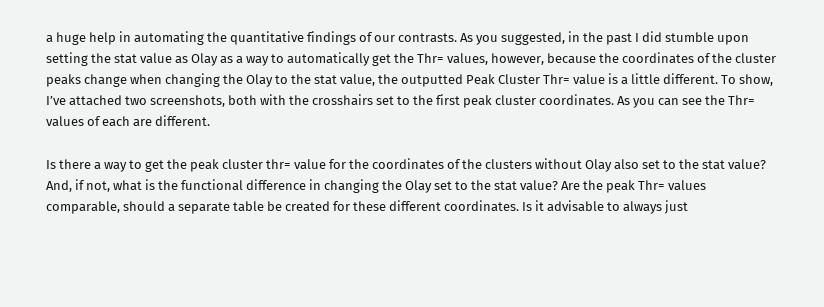a huge help in automating the quantitative findings of our contrasts. As you suggested, in the past I did stumble upon setting the stat value as Olay as a way to automatically get the Thr= values, however, because the coordinates of the cluster peaks change when changing the Olay to the stat value, the outputted Peak Cluster Thr= value is a little different. To show, I’ve attached two screenshots, both with the crosshairs set to the first peak cluster coordinates. As you can see the Thr= values of each are different.

Is there a way to get the peak cluster thr= value for the coordinates of the clusters without Olay also set to the stat value? And, if not, what is the functional difference in changing the Olay set to the stat value? Are the peak Thr= values comparable, should a separate table be created for these different coordinates. Is it advisable to always just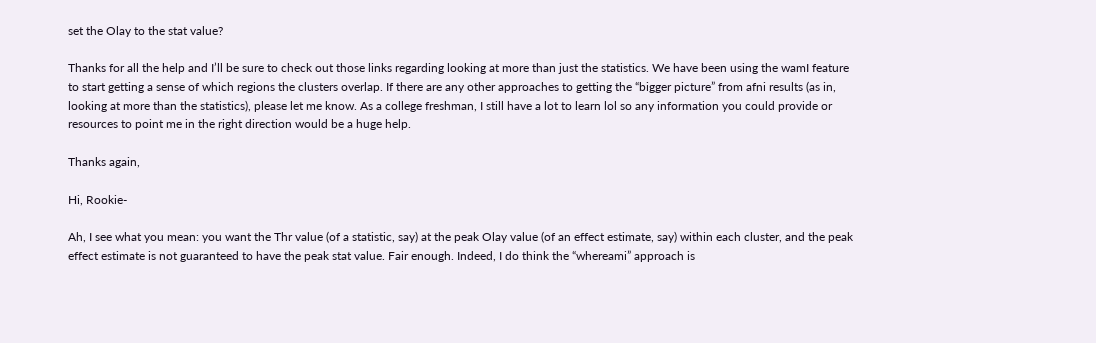set the Olay to the stat value?

Thanks for all the help and I’ll be sure to check out those links regarding looking at more than just the statistics. We have been using the wamI feature to start getting a sense of which regions the clusters overlap. If there are any other approaches to getting the “bigger picture” from afni results (as in, looking at more than the statistics), please let me know. As a college freshman, I still have a lot to learn lol so any information you could provide or resources to point me in the right direction would be a huge help.

Thanks again,

Hi, Rookie-

Ah, I see what you mean: you want the Thr value (of a statistic, say) at the peak Olay value (of an effect estimate, say) within each cluster, and the peak effect estimate is not guaranteed to have the peak stat value. Fair enough. Indeed, I do think the “whereami” approach is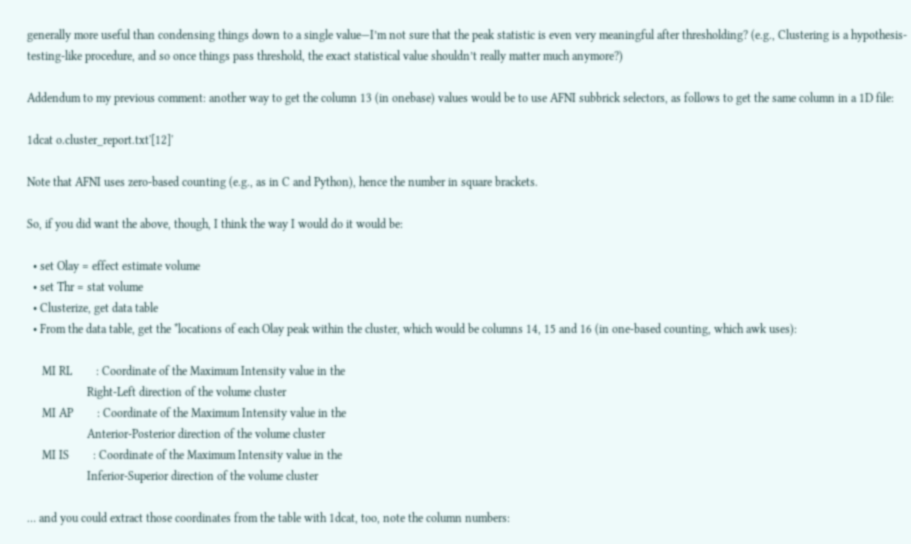generally more useful than condensing things down to a single value—I’m not sure that the peak statistic is even very meaningful after thresholding? (e.g., Clustering is a hypothesis-testing-like procedure, and so once things pass threshold, the exact statistical value shouldn’t really matter much anymore?)

Addendum to my previous comment: another way to get the column 13 (in onebase) values would be to use AFNI subbrick selectors, as follows to get the same column in a 1D file:

1dcat o.cluster_report.txt'[12]'

Note that AFNI uses zero-based counting (e.g., as in C and Python), hence the number in square brackets.

So, if you did want the above, though, I think the way I would do it would be:

  • set Olay = effect estimate volume
  • set Thr = stat volume
  • Clusterize, get data table
  • From the data table, get the *locations of each Olay peak within the cluster, which would be columns 14, 15 and 16 (in one-based counting, which awk uses):

     MI RL        : Coordinate of the Maximum Intensity value in the
                    Right-Left direction of the volume cluster
     MI AP        : Coordinate of the Maximum Intensity value in the
                    Anterior-Posterior direction of the volume cluster
     MI IS        : Coordinate of the Maximum Intensity value in the
                    Inferior-Superior direction of the volume cluster

… and you could extract those coordinates from the table with 1dcat, too, note the column numbers: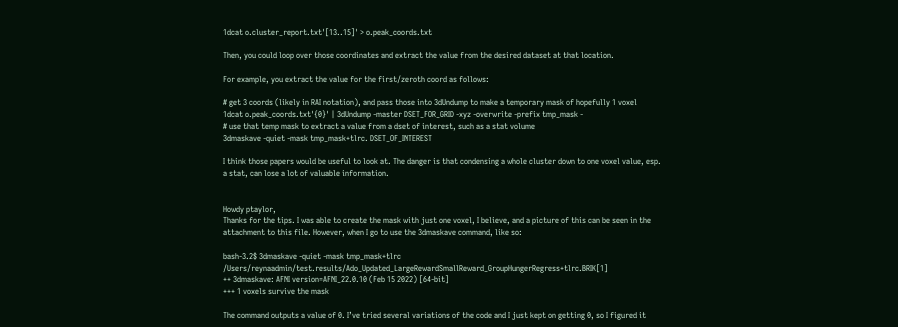1dcat o.cluster_report.txt'[13..15]' > o.peak_coords.txt

Then, you could loop over those coordinates and extract the value from the desired dataset at that location.

For example, you extract the value for the first/zeroth coord as follows:

# get 3 coords (likely in RAI notation), and pass those into 3dUndump to make a temporary mask of hopefully 1 voxel
1dcat o.peak_coords.txt'{0}' | 3dUndump -master DSET_FOR_GRID -xyz -overwrite -prefix tmp_mask -
# use that temp mask to extract a value from a dset of interest, such as a stat volume
3dmaskave -quiet -mask tmp_mask+tlrc. DSET_OF_INTEREST

I think those papers would be useful to look at. The danger is that condensing a whole cluster down to one voxel value, esp. a stat, can lose a lot of valuable information.


Howdy ptaylor,
Thanks for the tips. I was able to create the mask with just one voxel, I believe, and a picture of this can be seen in the attachment to this file. However, when I go to use the 3dmaskave command, like so:

bash-3.2$ 3dmaskave -quiet -mask tmp_mask+tlrc /Users/reynaadmin/test.results/Ado_Updated_LargeRewardSmallReward_GroupHungerRegress+tlrc.BRIK[1]
++ 3dmaskave: AFNI version=AFNI_22.0.10 (Feb 15 2022) [64-bit]
+++ 1 voxels survive the mask

The command outputs a value of 0. I’ve tried several variations of the code and I just kept on getting 0, so I figured it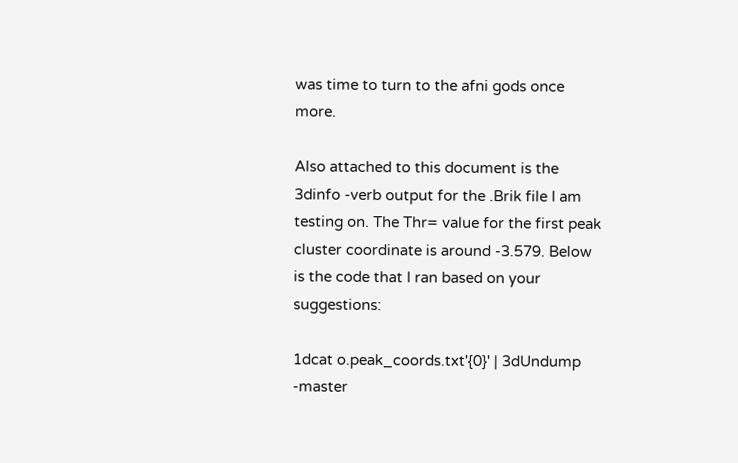was time to turn to the afni gods once more.

Also attached to this document is the 3dinfo -verb output for the .Brik file I am testing on. The Thr= value for the first peak cluster coordinate is around -3.579. Below is the code that I ran based on your suggestions:

1dcat o.peak_coords.txt'{0}' | 3dUndump -master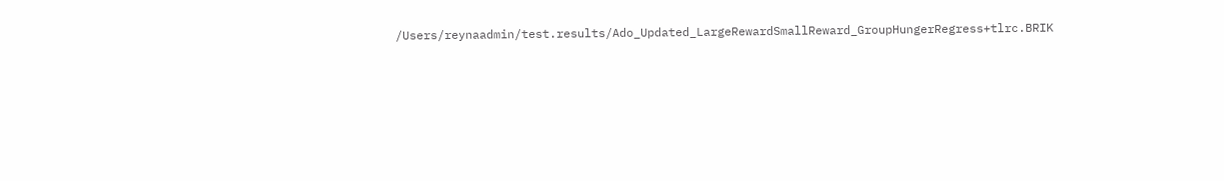/Users/reynaadmin/test.results/Ado_Updated_LargeRewardSmallReward_GroupHungerRegress+tlrc.BRIK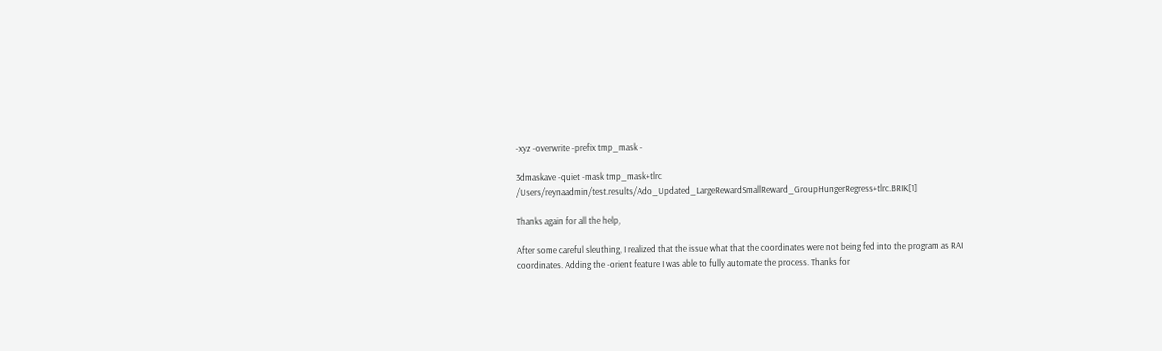-xyz -overwrite -prefix tmp_mask -

3dmaskave -quiet -mask tmp_mask+tlrc /Users/reynaadmin/test.results/Ado_Updated_LargeRewardSmallReward_GroupHungerRegress+tlrc.BRIK[1]

Thanks again for all the help,

After some careful sleuthing, I realized that the issue what that the coordinates were not being fed into the program as RAI coordinates. Adding the -orient feature I was able to fully automate the process. Thanks for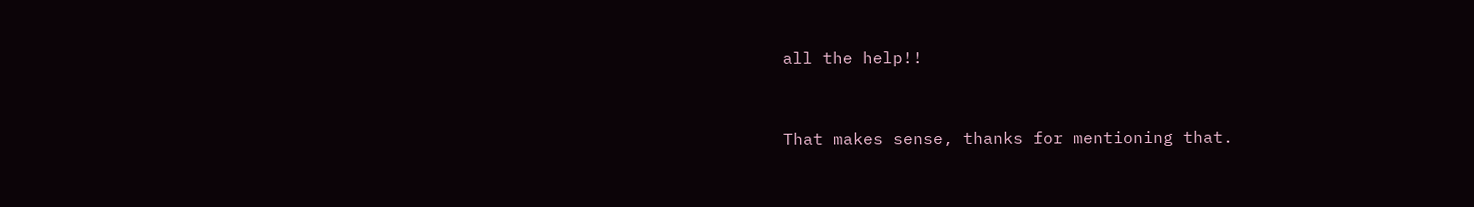all the help!!


That makes sense, thanks for mentioning that.